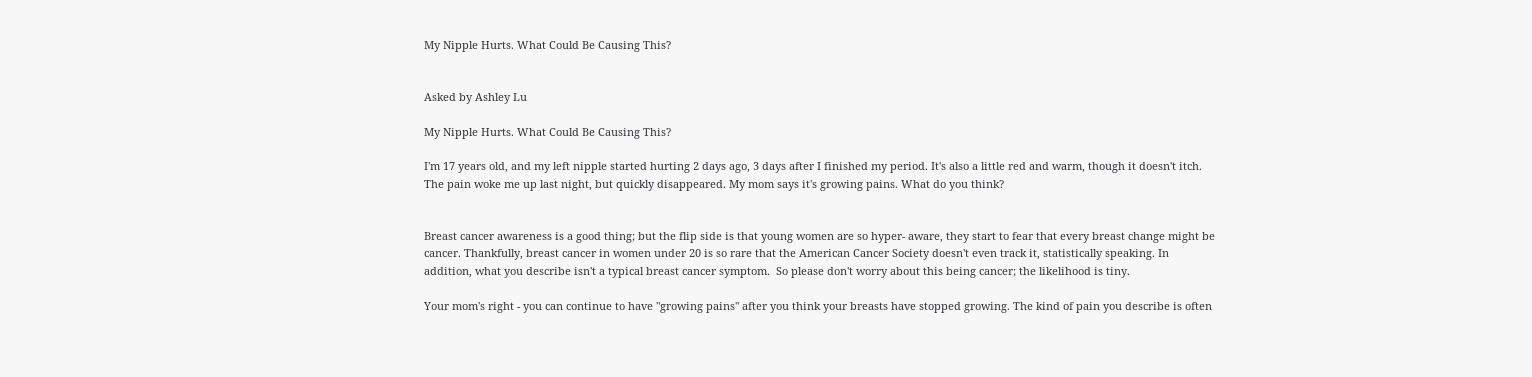My Nipple Hurts. What Could Be Causing This?


Asked by Ashley Lu

My Nipple Hurts. What Could Be Causing This?

I'm 17 years old, and my left nipple started hurting 2 days ago, 3 days after I finished my period. It's also a little red and warm, though it doesn't itch. The pain woke me up last night, but quickly disappeared. My mom says it's growing pains. What do you think?


Breast cancer awareness is a good thing; but the flip side is that young women are so hyper- aware, they start to fear that every breast change might be cancer. Thankfully, breast cancer in women under 20 is so rare that the American Cancer Society doesn't even track it, statistically speaking. In addition, what you describe isn't a typical breast cancer symptom.  So please don't worry about this being cancer; the likelihood is tiny.

Your mom's right - you can continue to have "growing pains" after you think your breasts have stopped growing. The kind of pain you describe is often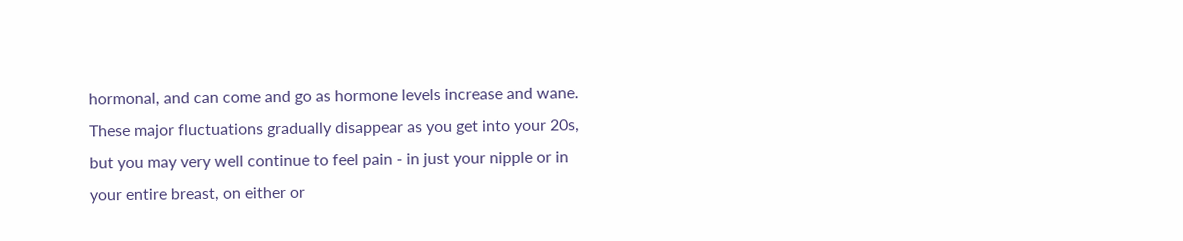hormonal, and can come and go as hormone levels increase and wane. These major fluctuations gradually disappear as you get into your 20s, but you may very well continue to feel pain - in just your nipple or in your entire breast, on either or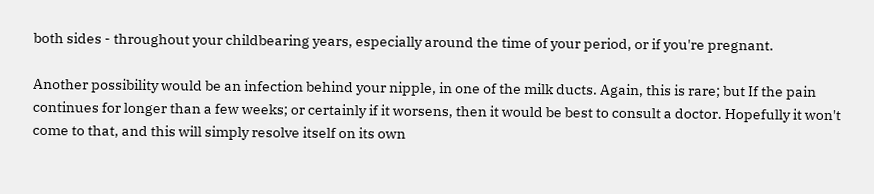both sides - throughout your childbearing years, especially around the time of your period, or if you're pregnant.

Another possibility would be an infection behind your nipple, in one of the milk ducts. Again, this is rare; but If the pain continues for longer than a few weeks; or certainly if it worsens, then it would be best to consult a doctor. Hopefully it won't come to that, and this will simply resolve itself on its own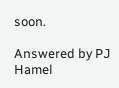soon.

Answered by PJ Hamel